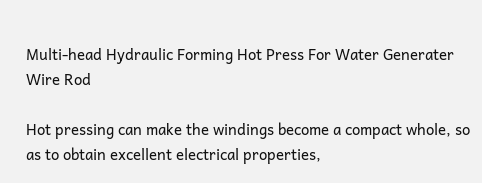Multi-head Hydraulic Forming Hot Press For Water Generater Wire Rod

Hot pressing can make the windings become a compact whole, so as to obtain excellent electrical properties,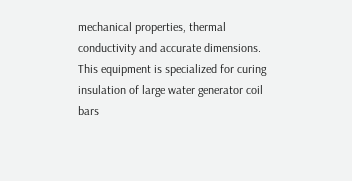mechanical properties, thermal conductivity and accurate dimensions. This equipment is specialized for curing insulation of large water generator coil bars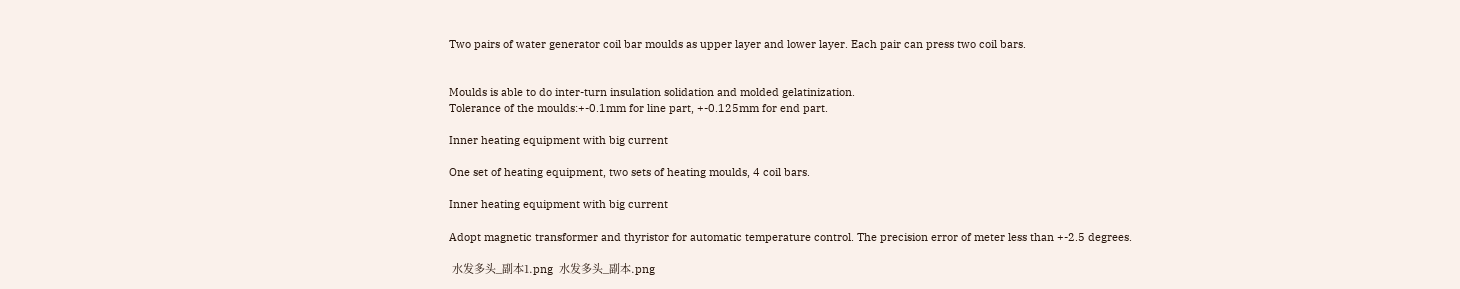Two pairs of water generator coil bar moulds as upper layer and lower layer. Each pair can press two coil bars.


Moulds is able to do inter-turn insulation solidation and molded gelatinization.
Tolerance of the moulds:+-0.1mm for line part, +-0.125mm for end part.

Inner heating equipment with big current

One set of heating equipment, two sets of heating moulds, 4 coil bars.

Inner heating equipment with big current

Adopt magnetic transformer and thyristor for automatic temperature control. The precision error of meter less than +-2.5 degrees.

 水发多头_副本1.png  水发多头_副本.png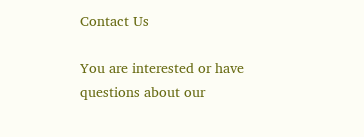Contact Us

You are interested or have questions about our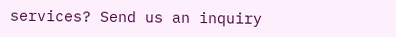services? Send us an inquiry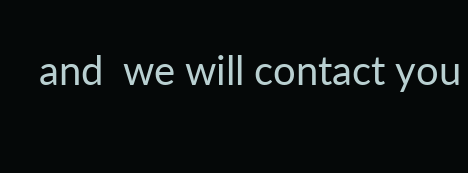and  we will contact you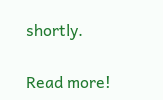shortly.

Read more!